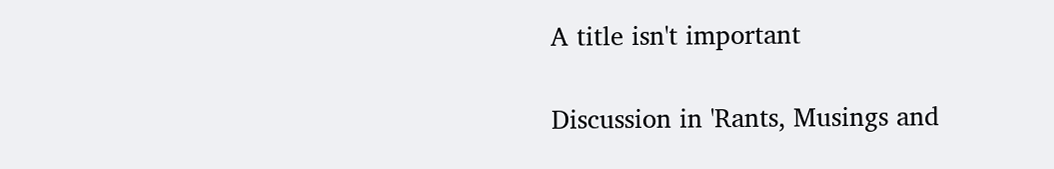A title isn't important

Discussion in 'Rants, Musings and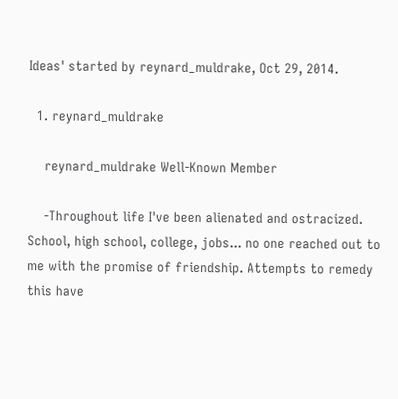Ideas' started by reynard_muldrake, Oct 29, 2014.

  1. reynard_muldrake

    reynard_muldrake Well-Known Member

    -Throughout life I've been alienated and ostracized. School, high school, college, jobs... no one reached out to me with the promise of friendship. Attempts to remedy this have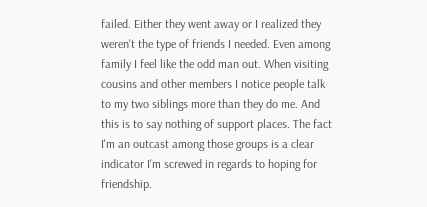failed. Either they went away or I realized they weren't the type of friends I needed. Even among family I feel like the odd man out. When visiting cousins and other members I notice people talk to my two siblings more than they do me. And this is to say nothing of support places. The fact I'm an outcast among those groups is a clear indicator I'm screwed in regards to hoping for friendship.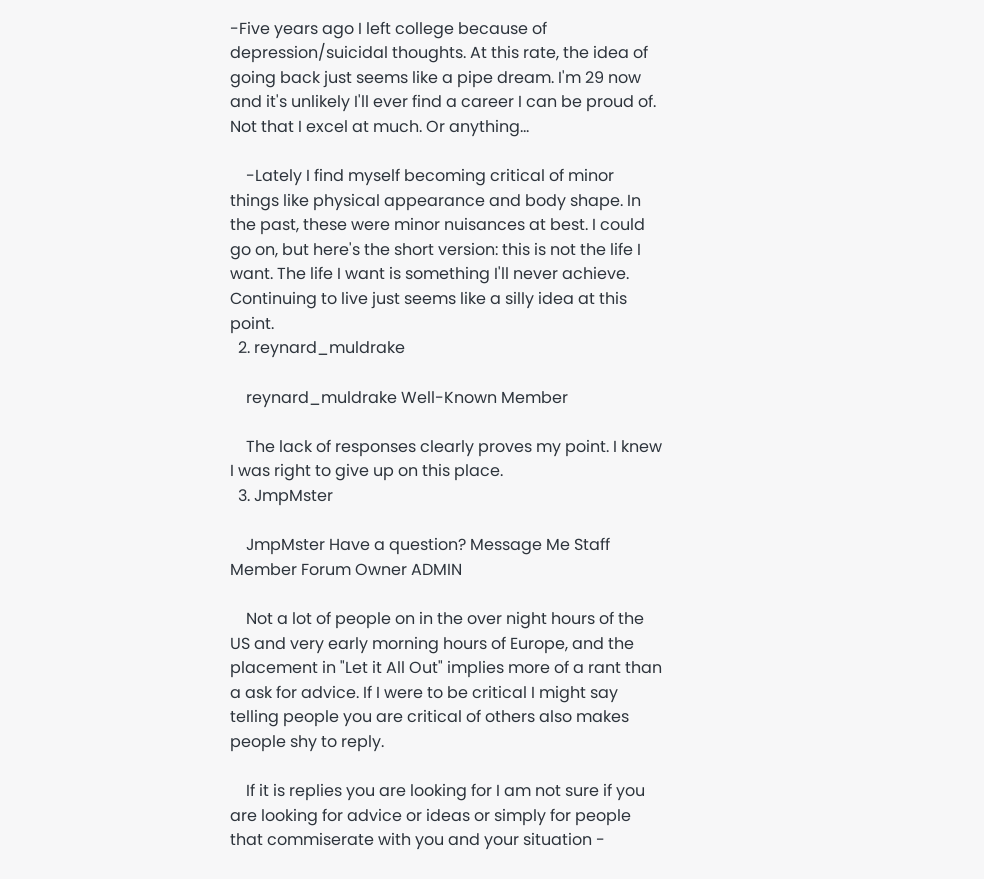-Five years ago I left college because of depression/suicidal thoughts. At this rate, the idea of going back just seems like a pipe dream. I'm 29 now and it's unlikely I'll ever find a career I can be proud of. Not that I excel at much. Or anything...

    -Lately I find myself becoming critical of minor things like physical appearance and body shape. In the past, these were minor nuisances at best. I could go on, but here's the short version: this is not the life I want. The life I want is something I'll never achieve. Continuing to live just seems like a silly idea at this point.
  2. reynard_muldrake

    reynard_muldrake Well-Known Member

    The lack of responses clearly proves my point. I knew I was right to give up on this place.
  3. JmpMster

    JmpMster Have a question? Message Me Staff Member Forum Owner ADMIN

    Not a lot of people on in the over night hours of the US and very early morning hours of Europe, and the placement in "Let it All Out" implies more of a rant than a ask for advice. If I were to be critical I might say telling people you are critical of others also makes people shy to reply.

    If it is replies you are looking for I am not sure if you are looking for advice or ideas or simply for people that commiserate with you and your situation -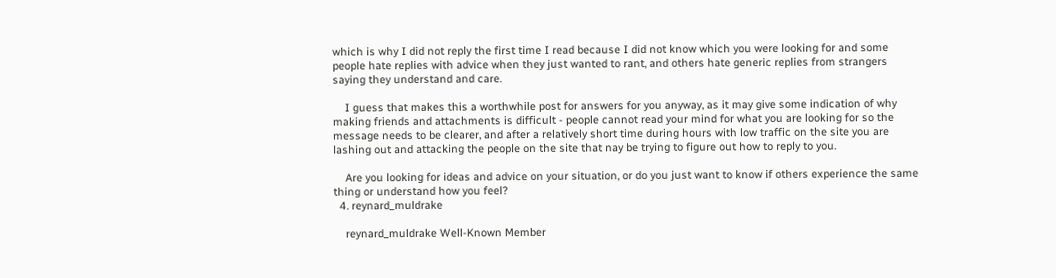which is why I did not reply the first time I read because I did not know which you were looking for and some people hate replies with advice when they just wanted to rant, and others hate generic replies from strangers saying they understand and care.

    I guess that makes this a worthwhile post for answers for you anyway, as it may give some indication of why making friends and attachments is difficult - people cannot read your mind for what you are looking for so the message needs to be clearer, and after a relatively short time during hours with low traffic on the site you are lashing out and attacking the people on the site that nay be trying to figure out how to reply to you.

    Are you looking for ideas and advice on your situation, or do you just want to know if others experience the same thing or understand how you feel?
  4. reynard_muldrake

    reynard_muldrake Well-Known Member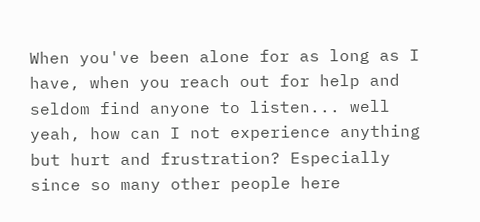When you've been alone for as long as I have, when you reach out for help and seldom find anyone to listen... well yeah, how can I not experience anything but hurt and frustration? Especially since so many other people here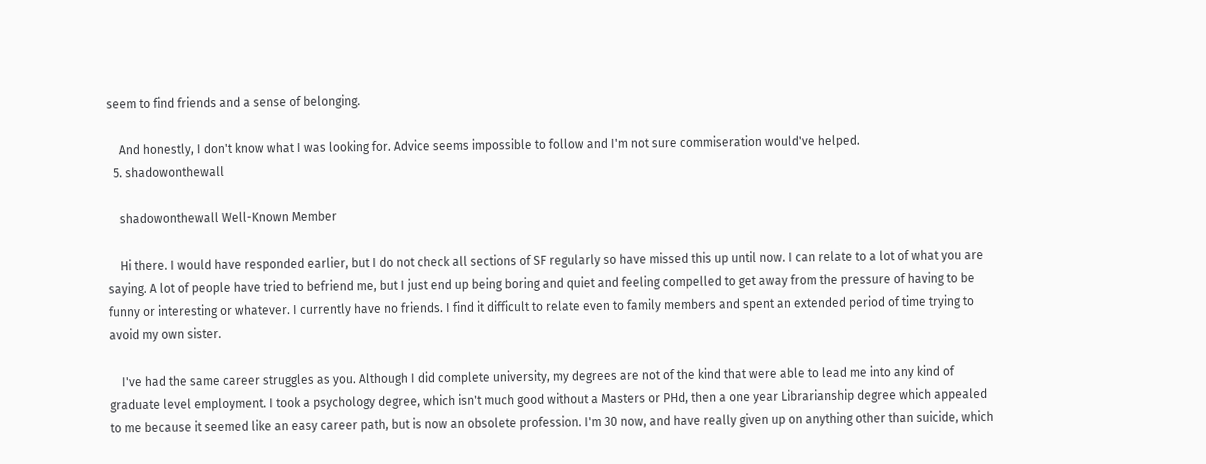seem to find friends and a sense of belonging.

    And honestly, I don't know what I was looking for. Advice seems impossible to follow and I'm not sure commiseration would've helped.
  5. shadowonthewall

    shadowonthewall Well-Known Member

    Hi there. I would have responded earlier, but I do not check all sections of SF regularly so have missed this up until now. I can relate to a lot of what you are saying. A lot of people have tried to befriend me, but I just end up being boring and quiet and feeling compelled to get away from the pressure of having to be funny or interesting or whatever. I currently have no friends. I find it difficult to relate even to family members and spent an extended period of time trying to avoid my own sister.

    I've had the same career struggles as you. Although I did complete university, my degrees are not of the kind that were able to lead me into any kind of graduate level employment. I took a psychology degree, which isn't much good without a Masters or PHd, then a one year Librarianship degree which appealed to me because it seemed like an easy career path, but is now an obsolete profession. I'm 30 now, and have really given up on anything other than suicide, which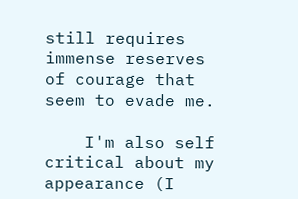still requires immense reserves of courage that seem to evade me.

    I'm also self critical about my appearance (I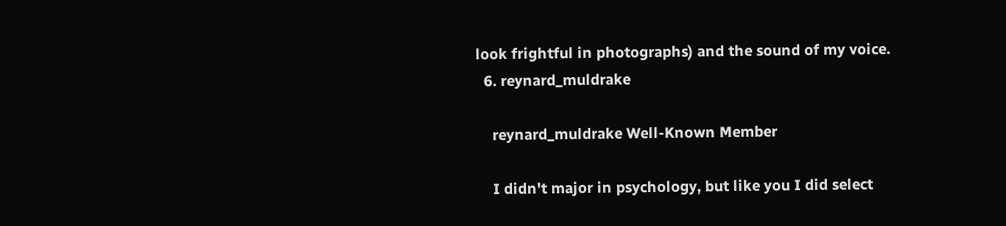look frightful in photographs) and the sound of my voice.
  6. reynard_muldrake

    reynard_muldrake Well-Known Member

    I didn't major in psychology, but like you I did select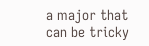a major that can be tricky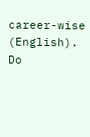career-wise (English). Do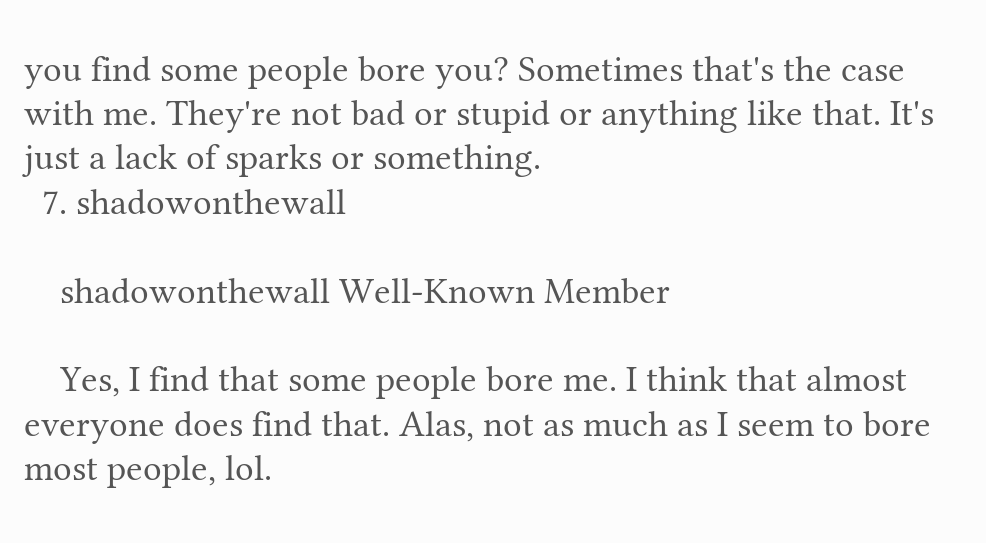you find some people bore you? Sometimes that's the case with me. They're not bad or stupid or anything like that. It's just a lack of sparks or something.
  7. shadowonthewall

    shadowonthewall Well-Known Member

    Yes, I find that some people bore me. I think that almost everyone does find that. Alas, not as much as I seem to bore most people, lol.